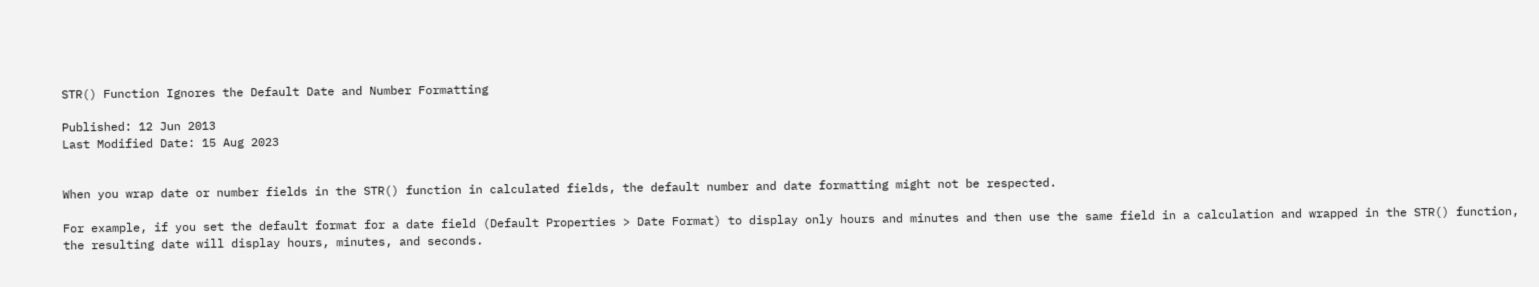STR() Function Ignores the Default Date and Number Formatting

Published: 12 Jun 2013
Last Modified Date: 15 Aug 2023


When you wrap date or number fields in the STR() function in calculated fields, the default number and date formatting might not be respected.

For example, if you set the default format for a date field (Default Properties > Date Format) to display only hours and minutes and then use the same field in a calculation and wrapped in the STR() function, the resulting date will display hours, minutes, and seconds.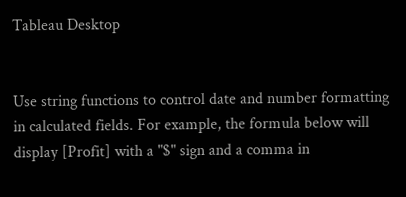Tableau Desktop


Use string functions to control date and number formatting in calculated fields. For example, the formula below will display [Profit] with a "$" sign and a comma in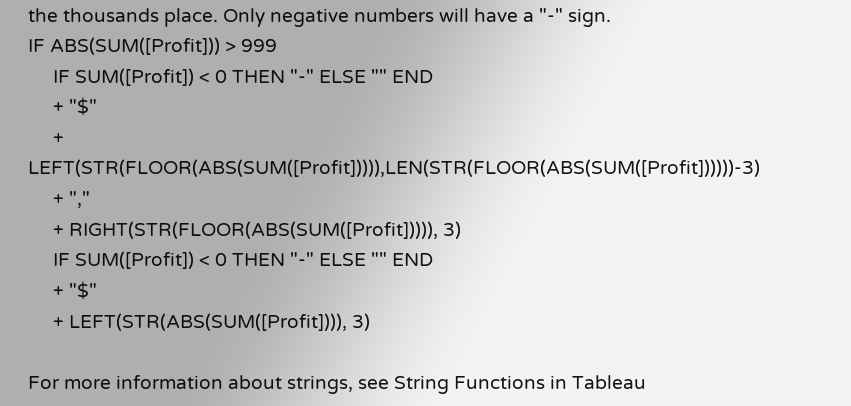the thousands place. Only negative numbers will have a "-" sign.
IF ABS(SUM([Profit])) > 999
     IF SUM([Profit]) < 0 THEN "-" ELSE "" END
     + "$"
     + LEFT(STR(FLOOR(ABS(SUM([Profit])))),LEN(STR(FLOOR(ABS(SUM([Profit])))))-3)
     + ","
     + RIGHT(STR(FLOOR(ABS(SUM([Profit])))), 3)
     IF SUM([Profit]) < 0 THEN "-" ELSE "" END
     + "$"
     + LEFT(STR(ABS(SUM([Profit]))), 3)

For more information about strings, see String Functions in Tableau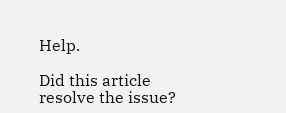Help.

Did this article resolve the issue?